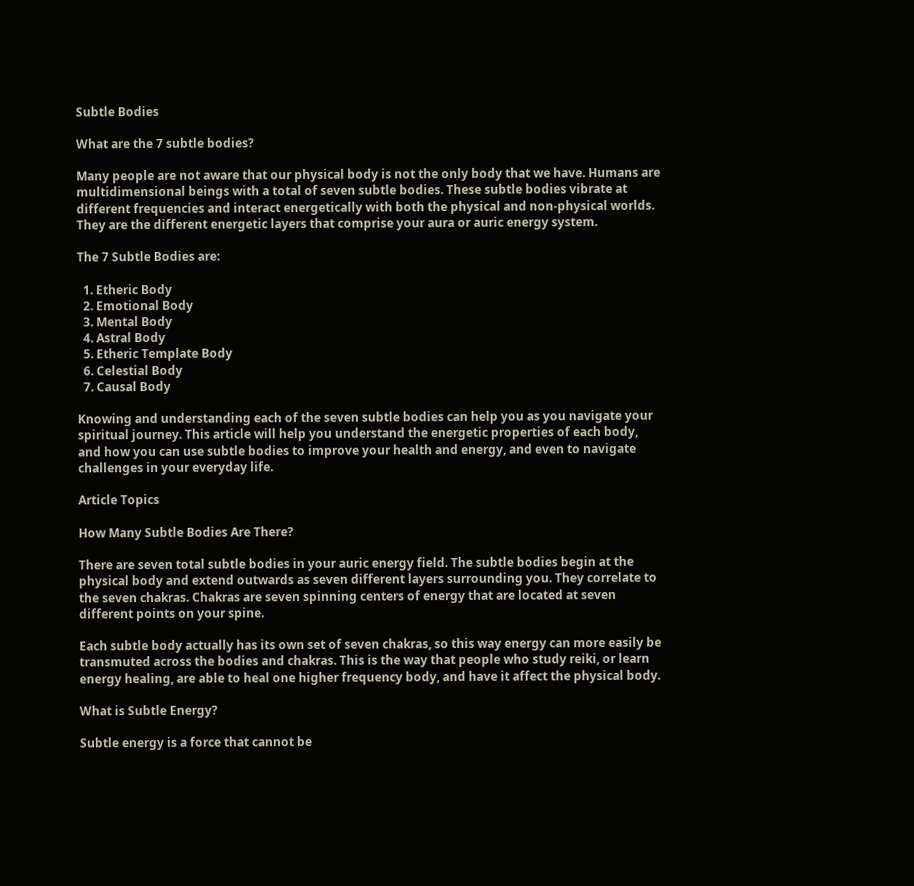Subtle Bodies

What are the 7 subtle bodies?

Many people are not aware that our physical body is not the only body that we have. Humans are multidimensional beings with a total of seven subtle bodies. These subtle bodies vibrate at different frequencies and interact energetically with both the physical and non-physical worlds. They are the different energetic layers that comprise your aura or auric energy system.

The 7 Subtle Bodies are:

  1. Etheric Body
  2. Emotional Body
  3. Mental Body
  4. Astral Body
  5. Etheric Template Body
  6. Celestial Body
  7. Causal Body

Knowing and understanding each of the seven subtle bodies can help you as you navigate your spiritual journey. This article will help you understand the energetic properties of each body, and how you can use subtle bodies to improve your health and energy, and even to navigate challenges in your everyday life.

Article Topics

How Many Subtle Bodies Are There?

There are seven total subtle bodies in your auric energy field. The subtle bodies begin at the physical body and extend outwards as seven different layers surrounding you. They correlate to the seven chakras. Chakras are seven spinning centers of energy that are located at seven different points on your spine.

Each subtle body actually has its own set of seven chakras, so this way energy can more easily be transmuted across the bodies and chakras. This is the way that people who study reiki, or learn energy healing, are able to heal one higher frequency body, and have it affect the physical body.

What is Subtle Energy?

Subtle energy is a force that cannot be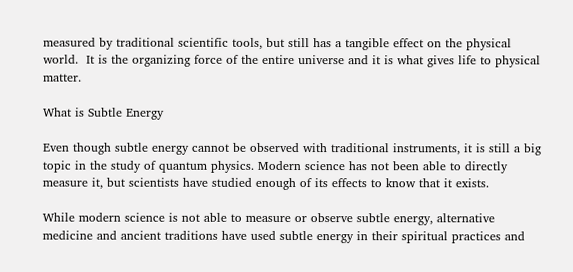measured by traditional scientific tools, but still has a tangible effect on the physical world.  It is the organizing force of the entire universe and it is what gives life to physical matter.

What is Subtle Energy

Even though subtle energy cannot be observed with traditional instruments, it is still a big topic in the study of quantum physics. Modern science has not been able to directly measure it, but scientists have studied enough of its effects to know that it exists.

While modern science is not able to measure or observe subtle energy, alternative medicine and ancient traditions have used subtle energy in their spiritual practices and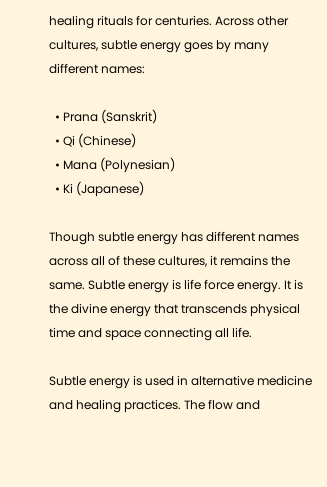healing rituals for centuries. Across other cultures, subtle energy goes by many different names:

  • Prana (Sanskrit)
  • Qi (Chinese)
  • Mana (Polynesian)
  • Ki (Japanese)

Though subtle energy has different names across all of these cultures, it remains the same. Subtle energy is life force energy. It is the divine energy that transcends physical time and space connecting all life.

Subtle energy is used in alternative medicine and healing practices. The flow and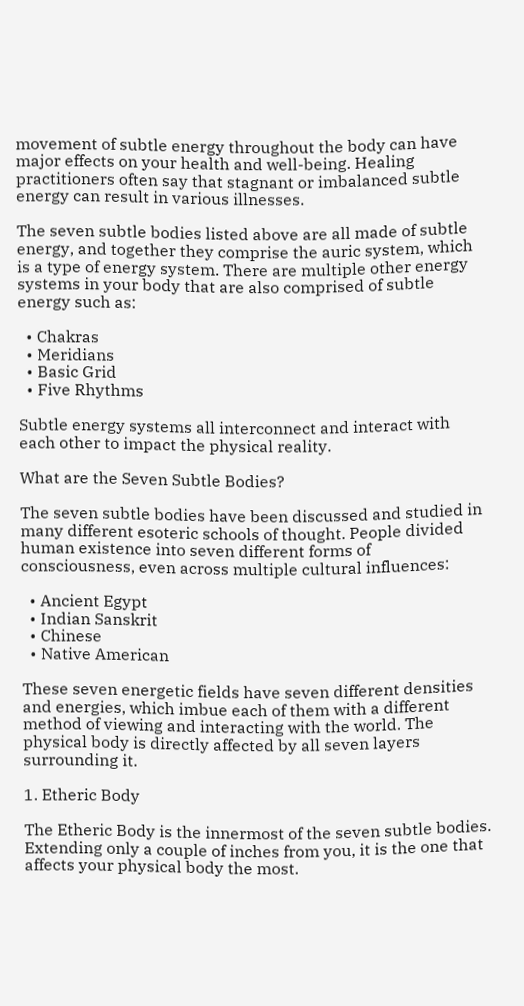movement of subtle energy throughout the body can have major effects on your health and well-being. Healing practitioners often say that stagnant or imbalanced subtle energy can result in various illnesses.

The seven subtle bodies listed above are all made of subtle energy, and together they comprise the auric system, which is a type of energy system. There are multiple other energy systems in your body that are also comprised of subtle energy such as:

  • Chakras
  • Meridians
  • Basic Grid
  • Five Rhythms

Subtle energy systems all interconnect and interact with each other to impact the physical reality.

What are the Seven Subtle Bodies?

The seven subtle bodies have been discussed and studied in many different esoteric schools of thought. People divided human existence into seven different forms of consciousness, even across multiple cultural influences:

  • Ancient Egypt
  • Indian Sanskrit
  • Chinese
  • Native American

These seven energetic fields have seven different densities and energies, which imbue each of them with a different method of viewing and interacting with the world. The physical body is directly affected by all seven layers surrounding it.

1. Etheric Body

The Etheric Body is the innermost of the seven subtle bodies. Extending only a couple of inches from you, it is the one that affects your physical body the most.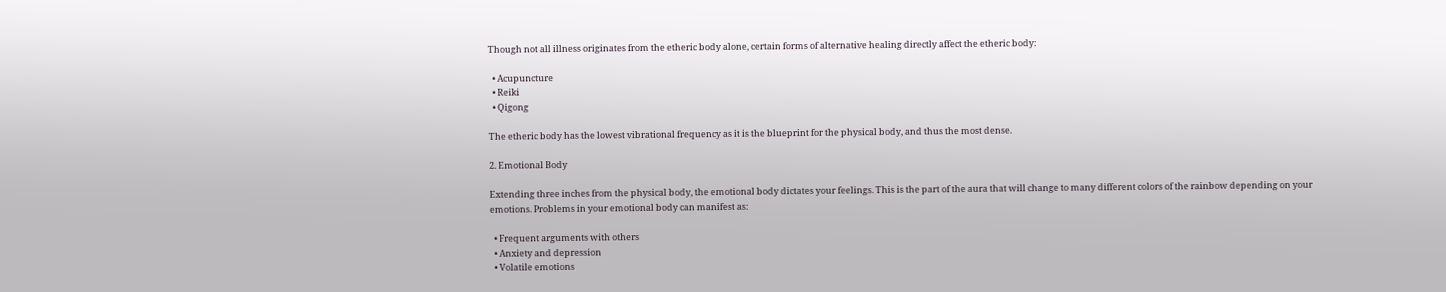Though not all illness originates from the etheric body alone, certain forms of alternative healing directly affect the etheric body:

  • Acupuncture
  • Reiki
  • Qigong

The etheric body has the lowest vibrational frequency as it is the blueprint for the physical body, and thus the most dense.

2. Emotional Body

Extending three inches from the physical body, the emotional body dictates your feelings. This is the part of the aura that will change to many different colors of the rainbow depending on your emotions. Problems in your emotional body can manifest as:

  • Frequent arguments with others
  • Anxiety and depression
  • Volatile emotions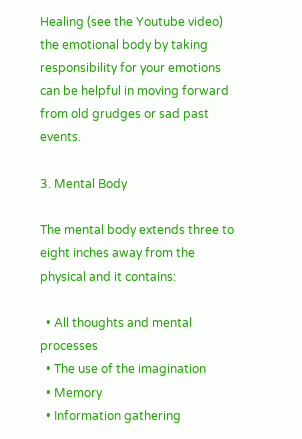Healing (see the Youtube video) the emotional body by taking responsibility for your emotions can be helpful in moving forward from old grudges or sad past events.

3. Mental Body

The mental body extends three to eight inches away from the physical and it contains:

  • All thoughts and mental processes
  • The use of the imagination
  • Memory
  • Information gathering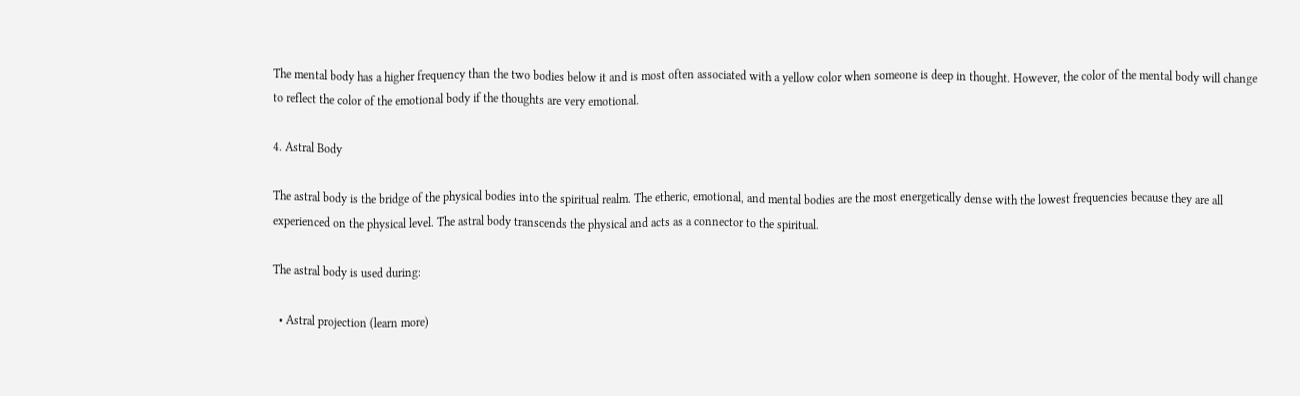The mental body has a higher frequency than the two bodies below it and is most often associated with a yellow color when someone is deep in thought. However, the color of the mental body will change to reflect the color of the emotional body if the thoughts are very emotional.

4. Astral Body

The astral body is the bridge of the physical bodies into the spiritual realm. The etheric, emotional, and mental bodies are the most energetically dense with the lowest frequencies because they are all experienced on the physical level. The astral body transcends the physical and acts as a connector to the spiritual.

The astral body is used during:

  • Astral projection (learn more)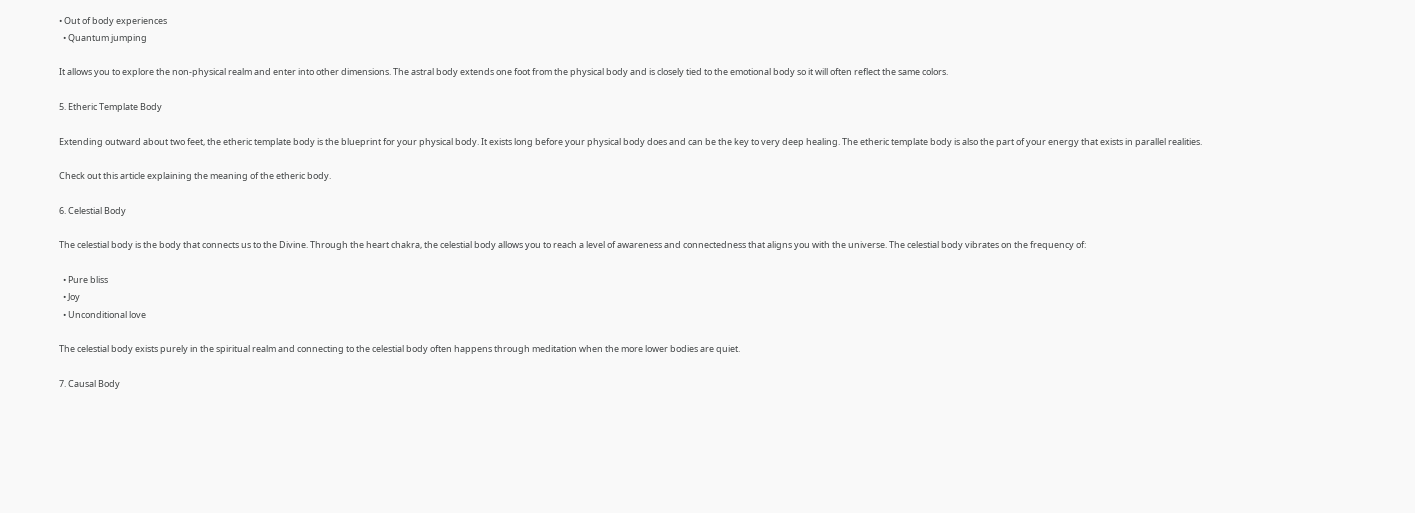• Out of body experiences
  • Quantum jumping

It allows you to explore the non-physical realm and enter into other dimensions. The astral body extends one foot from the physical body and is closely tied to the emotional body so it will often reflect the same colors.

5. Etheric Template Body

Extending outward about two feet, the etheric template body is the blueprint for your physical body. It exists long before your physical body does and can be the key to very deep healing. The etheric template body is also the part of your energy that exists in parallel realities.

Check out this article explaining the meaning of the etheric body.

6. Celestial Body

The celestial body is the body that connects us to the Divine. Through the heart chakra, the celestial body allows you to reach a level of awareness and connectedness that aligns you with the universe. The celestial body vibrates on the frequency of:

  • Pure bliss
  • Joy
  • Unconditional love

The celestial body exists purely in the spiritual realm and connecting to the celestial body often happens through meditation when the more lower bodies are quiet.

7. Causal Body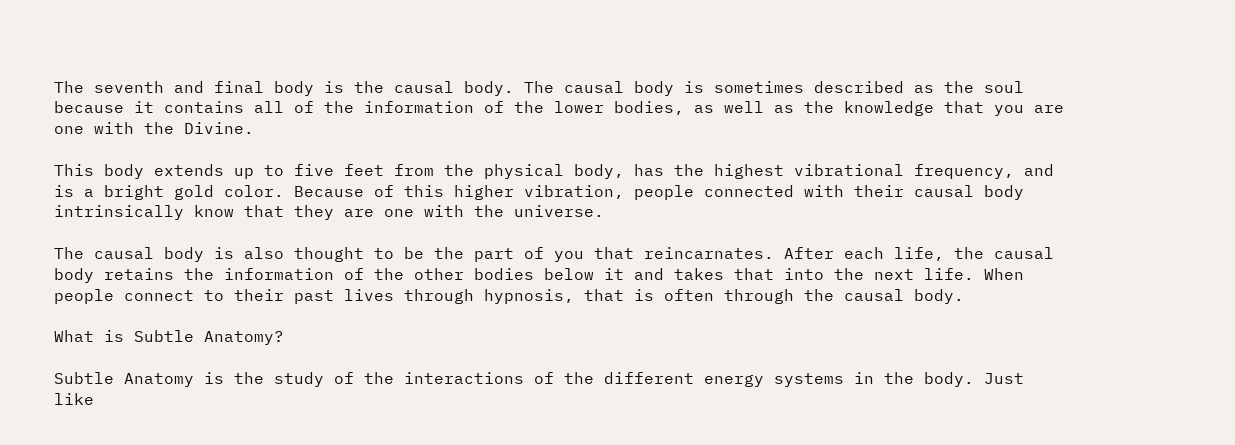The seventh and final body is the causal body. The causal body is sometimes described as the soul because it contains all of the information of the lower bodies, as well as the knowledge that you are one with the Divine.

This body extends up to five feet from the physical body, has the highest vibrational frequency, and is a bright gold color. Because of this higher vibration, people connected with their causal body intrinsically know that they are one with the universe.

The causal body is also thought to be the part of you that reincarnates. After each life, the causal body retains the information of the other bodies below it and takes that into the next life. When people connect to their past lives through hypnosis, that is often through the causal body.

What is Subtle Anatomy?

Subtle Anatomy is the study of the interactions of the different energy systems in the body. Just like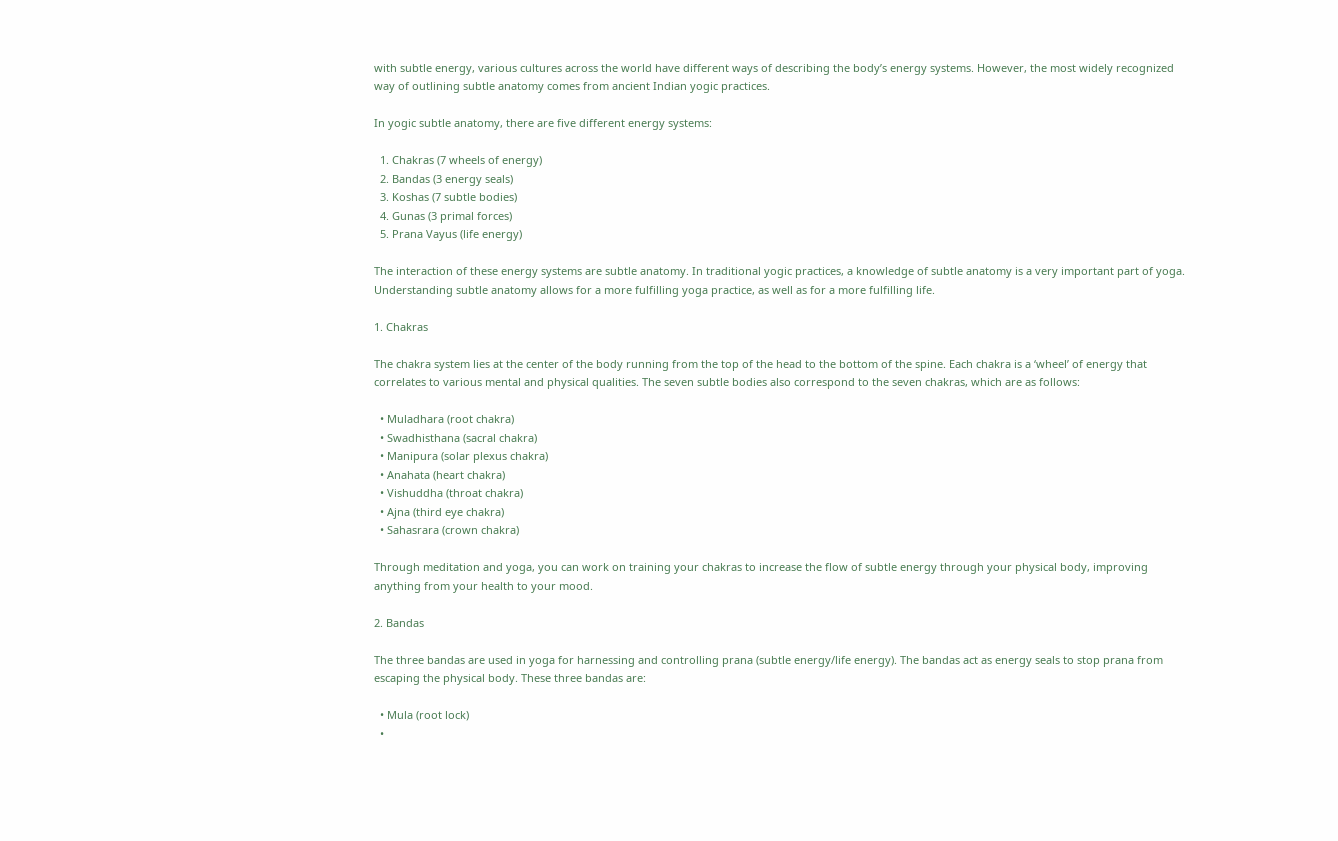with subtle energy, various cultures across the world have different ways of describing the body’s energy systems. However, the most widely recognized way of outlining subtle anatomy comes from ancient Indian yogic practices.

In yogic subtle anatomy, there are five different energy systems:

  1. Chakras (7 wheels of energy)
  2. Bandas (3 energy seals)
  3. Koshas (7 subtle bodies)
  4. Gunas (3 primal forces)
  5. Prana Vayus (life energy)

The interaction of these energy systems are subtle anatomy. In traditional yogic practices, a knowledge of subtle anatomy is a very important part of yoga. Understanding subtle anatomy allows for a more fulfilling yoga practice, as well as for a more fulfilling life.

1. Chakras

The chakra system lies at the center of the body running from the top of the head to the bottom of the spine. Each chakra is a ‘wheel’ of energy that correlates to various mental and physical qualities. The seven subtle bodies also correspond to the seven chakras, which are as follows:

  • Muladhara (root chakra)
  • Swadhisthana (sacral chakra)
  • Manipura (solar plexus chakra)
  • Anahata (heart chakra)
  • Vishuddha (throat chakra)
  • Ajna (third eye chakra)
  • Sahasrara (crown chakra)

Through meditation and yoga, you can work on training your chakras to increase the flow of subtle energy through your physical body, improving anything from your health to your mood.

2. Bandas

The three bandas are used in yoga for harnessing and controlling prana (subtle energy/life energy). The bandas act as energy seals to stop prana from escaping the physical body. These three bandas are:

  • Mula (root lock)
  •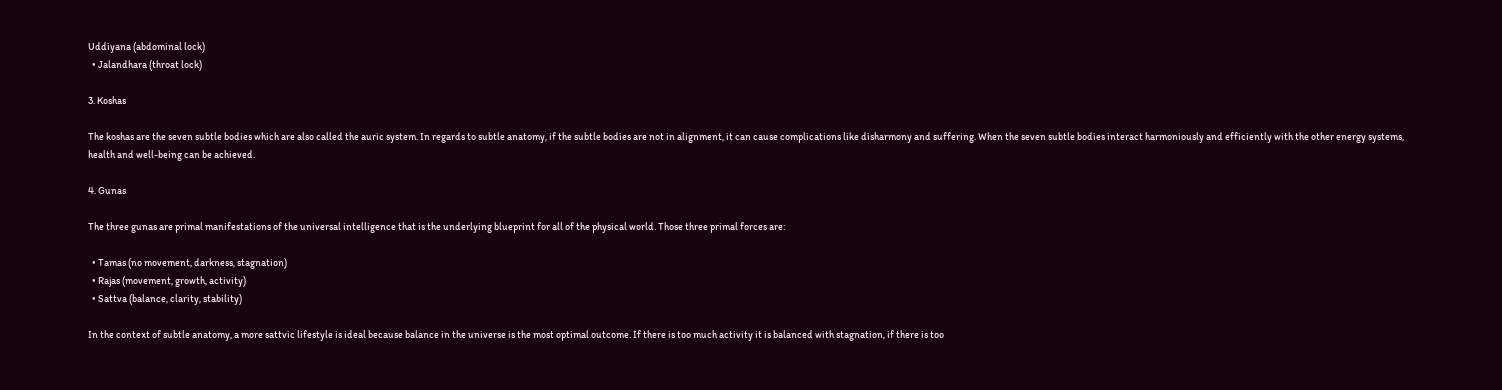Uddiyana (abdominal lock)
  • Jalandhara (throat lock)

3. Koshas

The koshas are the seven subtle bodies which are also called the auric system. In regards to subtle anatomy, if the subtle bodies are not in alignment, it can cause complications like disharmony and suffering. When the seven subtle bodies interact harmoniously and efficiently with the other energy systems, health and well-being can be achieved.

4. Gunas

The three gunas are primal manifestations of the universal intelligence that is the underlying blueprint for all of the physical world. Those three primal forces are:

  • Tamas (no movement, darkness, stagnation)
  • Rajas (movement, growth, activity)
  • Sattva (balance, clarity, stability)

In the context of subtle anatomy, a more sattvic lifestyle is ideal because balance in the universe is the most optimal outcome. If there is too much activity it is balanced with stagnation, if there is too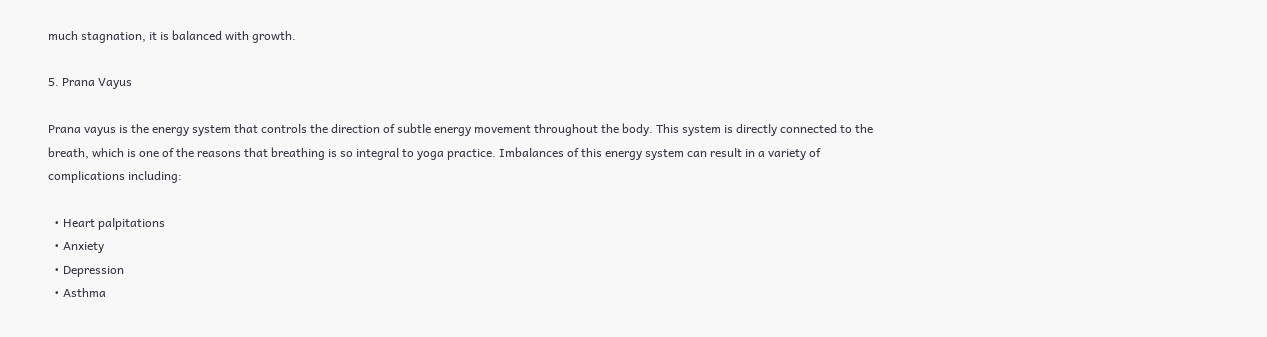much stagnation, it is balanced with growth.

5. Prana Vayus

Prana vayus is the energy system that controls the direction of subtle energy movement throughout the body. This system is directly connected to the breath, which is one of the reasons that breathing is so integral to yoga practice. Imbalances of this energy system can result in a variety of complications including:

  • Heart palpitations
  • Anxiety
  • Depression
  • Asthma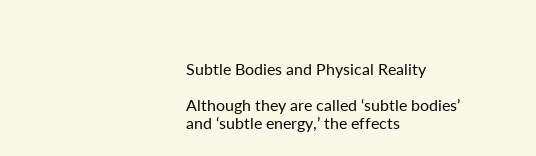Subtle Bodies and Physical Reality

Although they are called ‘subtle bodies’ and ‘subtle energy,’ the effects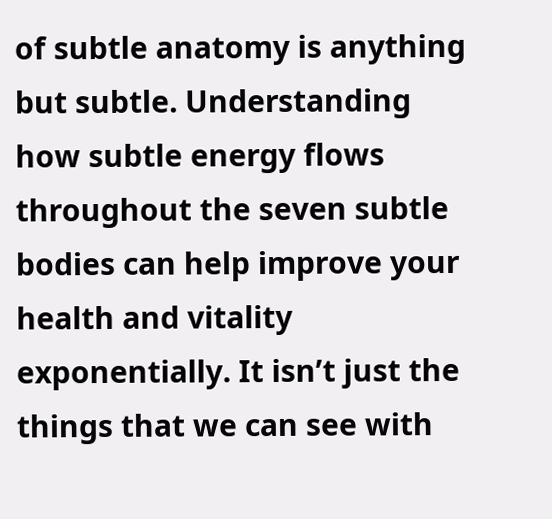of subtle anatomy is anything but subtle. Understanding how subtle energy flows throughout the seven subtle bodies can help improve your health and vitality exponentially. It isn’t just the things that we can see with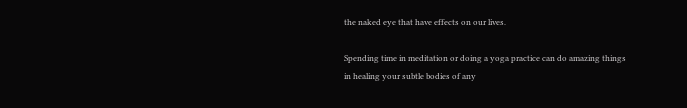the naked eye that have effects on our lives.

Spending time in meditation or doing a yoga practice can do amazing things in healing your subtle bodies of any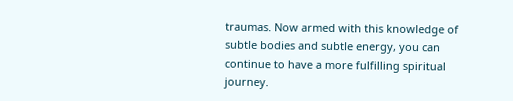traumas. Now armed with this knowledge of subtle bodies and subtle energy, you can continue to have a more fulfilling spiritual journey.